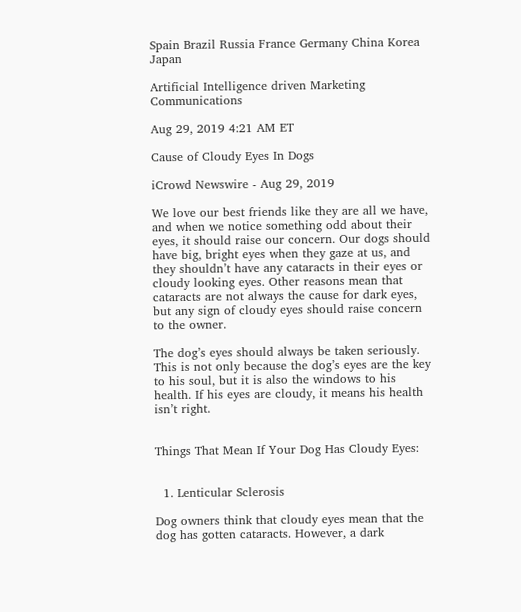Spain Brazil Russia France Germany China Korea Japan

Artificial Intelligence driven Marketing Communications

Aug 29, 2019 4:21 AM ET

Cause of Cloudy Eyes In Dogs

iCrowd Newswire - Aug 29, 2019

We love our best friends like they are all we have, and when we notice something odd about their eyes, it should raise our concern. Our dogs should have big, bright eyes when they gaze at us, and they shouldn’t have any cataracts in their eyes or cloudy looking eyes. Other reasons mean that cataracts are not always the cause for dark eyes, but any sign of cloudy eyes should raise concern to the owner.

The dog’s eyes should always be taken seriously. This is not only because the dog’s eyes are the key to his soul, but it is also the windows to his health. If his eyes are cloudy, it means his health isn’t right.


Things That Mean If Your Dog Has Cloudy Eyes:


  1. Lenticular Sclerosis

Dog owners think that cloudy eyes mean that the dog has gotten cataracts. However, a dark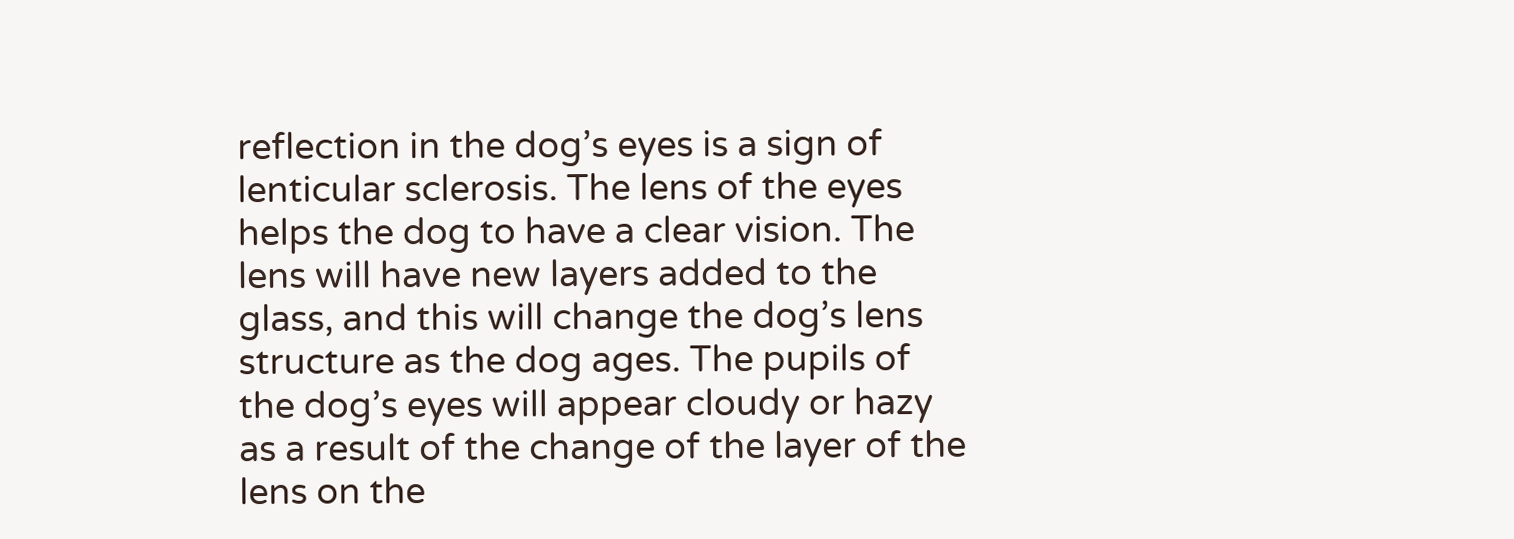reflection in the dog’s eyes is a sign of lenticular sclerosis. The lens of the eyes helps the dog to have a clear vision. The lens will have new layers added to the glass, and this will change the dog’s lens structure as the dog ages. The pupils of the dog’s eyes will appear cloudy or hazy as a result of the change of the layer of the lens on the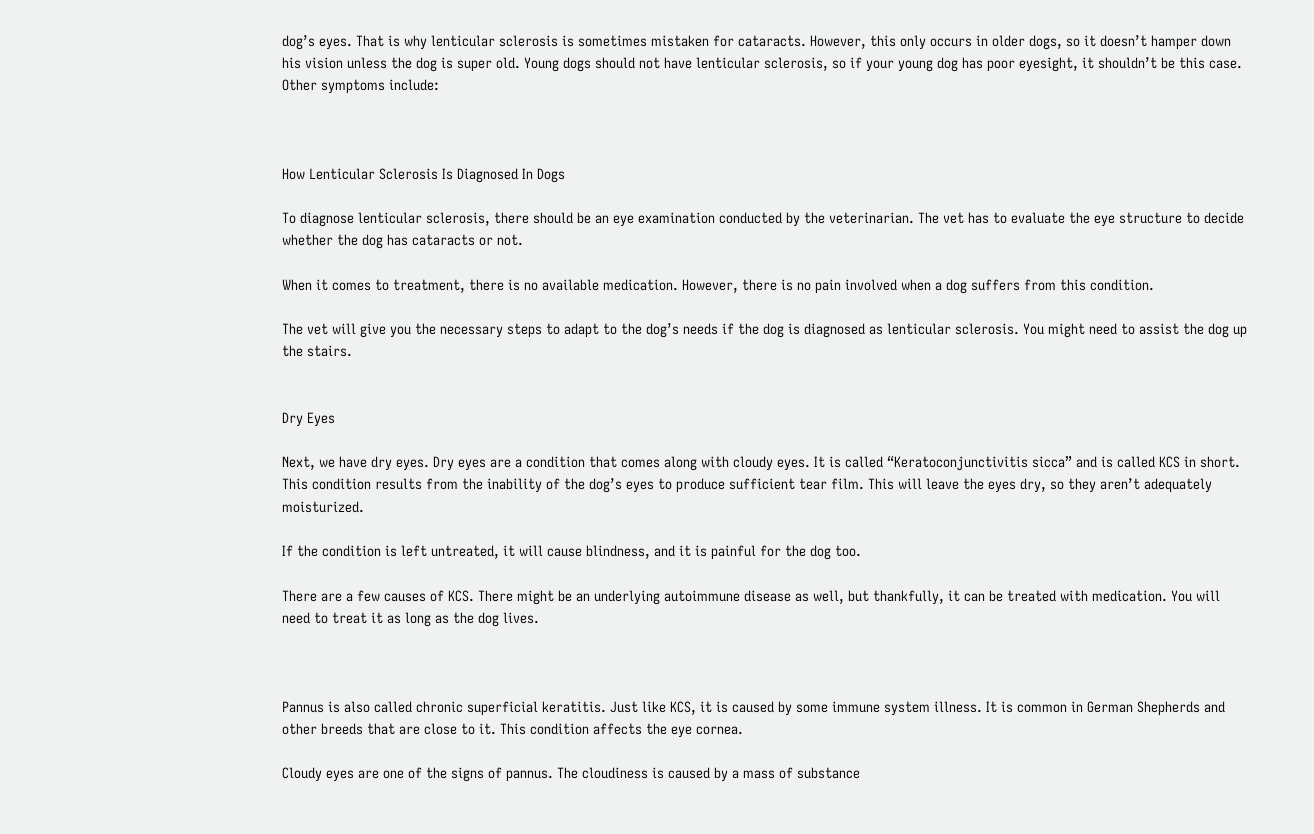dog’s eyes. That is why lenticular sclerosis is sometimes mistaken for cataracts. However, this only occurs in older dogs, so it doesn’t hamper down his vision unless the dog is super old. Young dogs should not have lenticular sclerosis, so if your young dog has poor eyesight, it shouldn’t be this case. Other symptoms include:



How Lenticular Sclerosis Is Diagnosed In Dogs

To diagnose lenticular sclerosis, there should be an eye examination conducted by the veterinarian. The vet has to evaluate the eye structure to decide whether the dog has cataracts or not.

When it comes to treatment, there is no available medication. However, there is no pain involved when a dog suffers from this condition.

The vet will give you the necessary steps to adapt to the dog’s needs if the dog is diagnosed as lenticular sclerosis. You might need to assist the dog up the stairs.


Dry Eyes

Next, we have dry eyes. Dry eyes are a condition that comes along with cloudy eyes. It is called “Keratoconjunctivitis sicca” and is called KCS in short. This condition results from the inability of the dog’s eyes to produce sufficient tear film. This will leave the eyes dry, so they aren’t adequately moisturized.

If the condition is left untreated, it will cause blindness, and it is painful for the dog too.

There are a few causes of KCS. There might be an underlying autoimmune disease as well, but thankfully, it can be treated with medication. You will need to treat it as long as the dog lives.



Pannus is also called chronic superficial keratitis. Just like KCS, it is caused by some immune system illness. It is common in German Shepherds and other breeds that are close to it. This condition affects the eye cornea.

Cloudy eyes are one of the signs of pannus. The cloudiness is caused by a mass of substance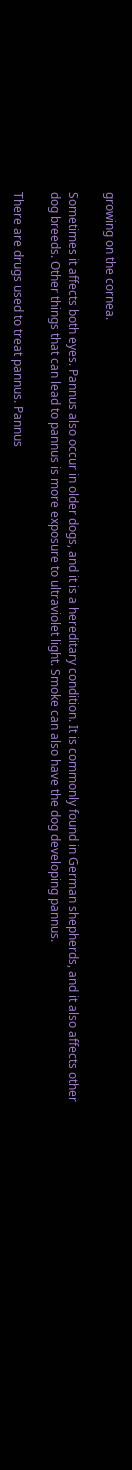growing on the cornea.

Sometimes it affects both eyes. Pannus also occur in older dogs, and it is a hereditary condition. It is commonly found in German shepherds, and it also affects other dog breeds. Other things that can lead to pannus is more exposure to ultraviolet light. Smoke can also have the dog developing pannus.

There are drugs used to treat pannus. Pannus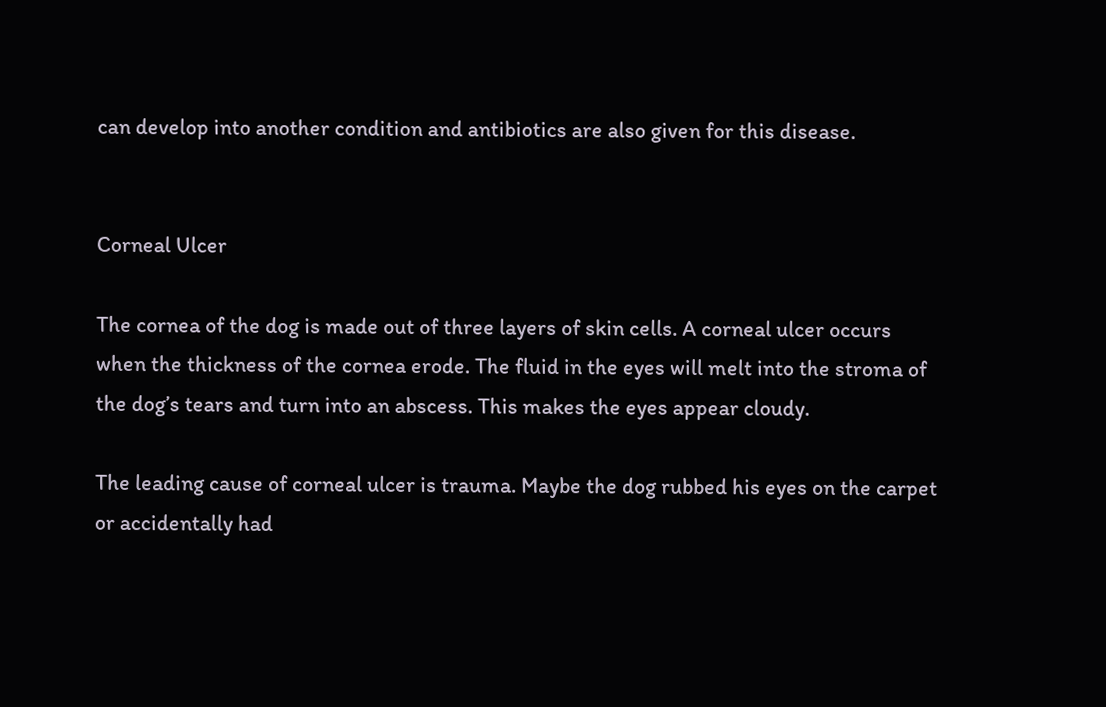can develop into another condition and antibiotics are also given for this disease.


Corneal Ulcer

The cornea of the dog is made out of three layers of skin cells. A corneal ulcer occurs when the thickness of the cornea erode. The fluid in the eyes will melt into the stroma of the dog’s tears and turn into an abscess. This makes the eyes appear cloudy.

The leading cause of corneal ulcer is trauma. Maybe the dog rubbed his eyes on the carpet or accidentally had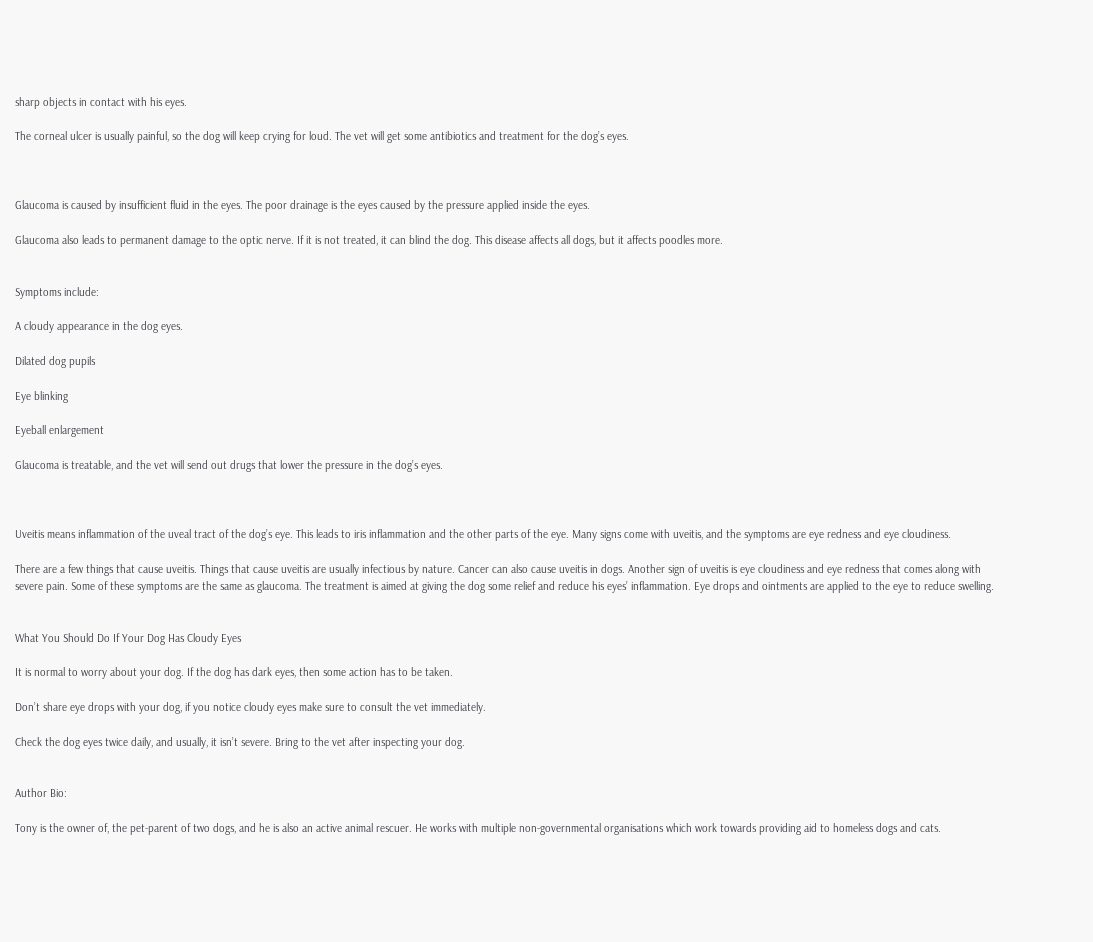sharp objects in contact with his eyes.

The corneal ulcer is usually painful, so the dog will keep crying for loud. The vet will get some antibiotics and treatment for the dog’s eyes.



Glaucoma is caused by insufficient fluid in the eyes. The poor drainage is the eyes caused by the pressure applied inside the eyes.

Glaucoma also leads to permanent damage to the optic nerve. If it is not treated, it can blind the dog. This disease affects all dogs, but it affects poodles more.


Symptoms include:

A cloudy appearance in the dog eyes.

Dilated dog pupils

Eye blinking

Eyeball enlargement

Glaucoma is treatable, and the vet will send out drugs that lower the pressure in the dog’s eyes.



Uveitis means inflammation of the uveal tract of the dog’s eye. This leads to iris inflammation and the other parts of the eye. Many signs come with uveitis, and the symptoms are eye redness and eye cloudiness.

There are a few things that cause uveitis. Things that cause uveitis are usually infectious by nature. Cancer can also cause uveitis in dogs. Another sign of uveitis is eye cloudiness and eye redness that comes along with severe pain. Some of these symptoms are the same as glaucoma. The treatment is aimed at giving the dog some relief and reduce his eyes’ inflammation. Eye drops and ointments are applied to the eye to reduce swelling.


What You Should Do If Your Dog Has Cloudy Eyes

It is normal to worry about your dog. If the dog has dark eyes, then some action has to be taken.

Don’t share eye drops with your dog, if you notice cloudy eyes make sure to consult the vet immediately.

Check the dog eyes twice daily, and usually, it isn’t severe. Bring to the vet after inspecting your dog.


Author Bio:

Tony is the owner of, the pet-parent of two dogs, and he is also an active animal rescuer. He works with multiple non-governmental organisations which work towards providing aid to homeless dogs and cats.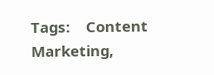Tags:    Content Marketing,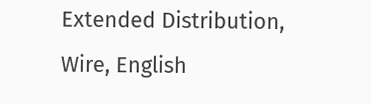Extended Distribution, Wire, English